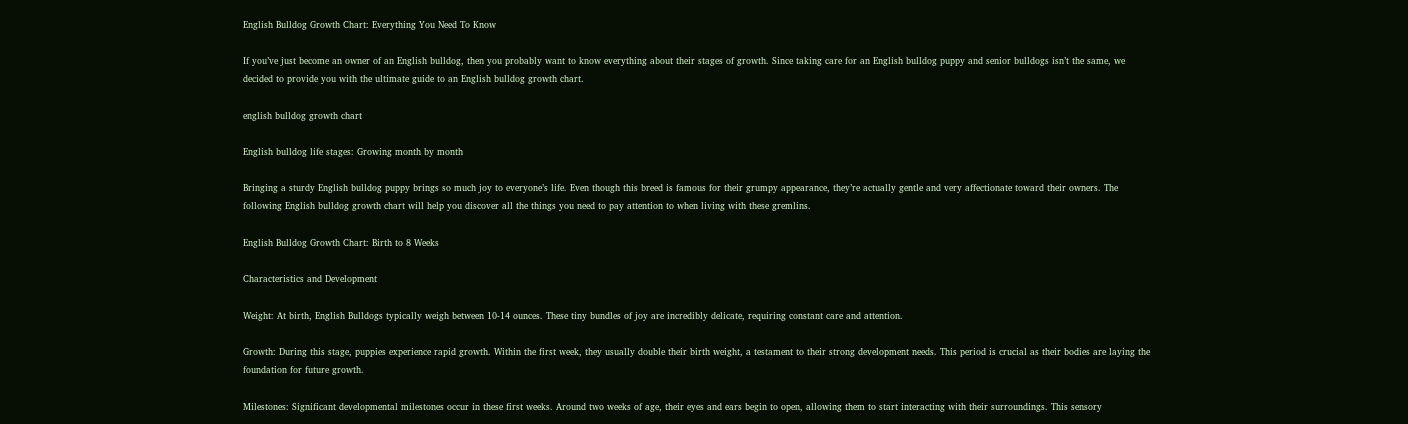English Bulldog Growth Chart: Everything You Need To Know

If you’ve just become an owner of an English bulldog, then you probably want to know everything about their stages of growth. Since taking care for an English bulldog puppy and senior bulldogs isn’t the same, we decided to provide you with the ultimate guide to an English bulldog growth chart.

english bulldog growth chart

English bulldog life stages: Growing month by month

Bringing a sturdy English bulldog puppy brings so much joy to everyone’s life. Even though this breed is famous for their grumpy appearance, they’re actually gentle and very affectionate toward their owners. The following English bulldog growth chart will help you discover all the things you need to pay attention to when living with these gremlins.

English Bulldog Growth Chart: Birth to 8 Weeks

Characteristics and Development

Weight: At birth, English Bulldogs typically weigh between 10-14 ounces. These tiny bundles of joy are incredibly delicate, requiring constant care and attention.

Growth: During this stage, puppies experience rapid growth. Within the first week, they usually double their birth weight, a testament to their strong development needs. This period is crucial as their bodies are laying the foundation for future growth.

Milestones: Significant developmental milestones occur in these first weeks. Around two weeks of age, their eyes and ears begin to open, allowing them to start interacting with their surroundings. This sensory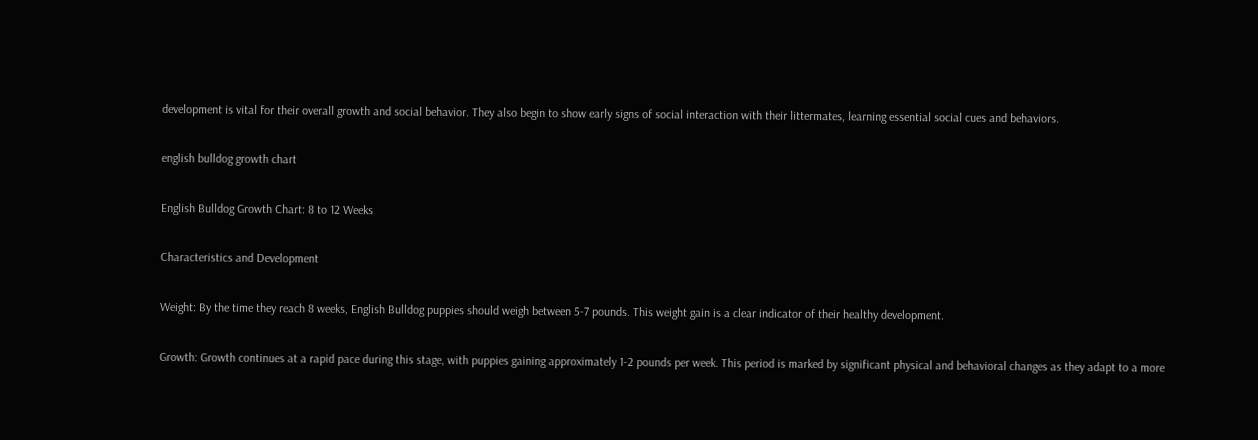development is vital for their overall growth and social behavior. They also begin to show early signs of social interaction with their littermates, learning essential social cues and behaviors.

english bulldog growth chart

English Bulldog Growth Chart: 8 to 12 Weeks

Characteristics and Development

Weight: By the time they reach 8 weeks, English Bulldog puppies should weigh between 5-7 pounds. This weight gain is a clear indicator of their healthy development.

Growth: Growth continues at a rapid pace during this stage, with puppies gaining approximately 1-2 pounds per week. This period is marked by significant physical and behavioral changes as they adapt to a more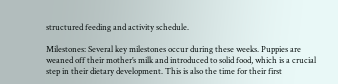structured feeding and activity schedule.

Milestones: Several key milestones occur during these weeks. Puppies are weaned off their mother’s milk and introduced to solid food, which is a crucial step in their dietary development. This is also the time for their first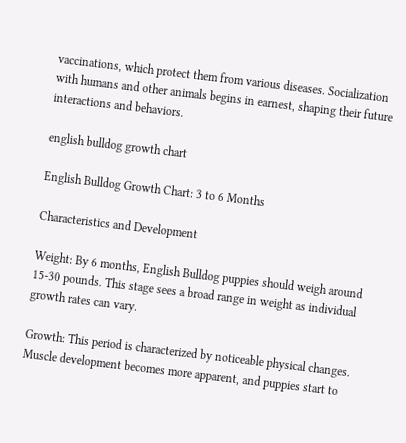vaccinations, which protect them from various diseases. Socialization with humans and other animals begins in earnest, shaping their future interactions and behaviors.

english bulldog growth chart

English Bulldog Growth Chart: 3 to 6 Months

Characteristics and Development

Weight: By 6 months, English Bulldog puppies should weigh around 15-30 pounds. This stage sees a broad range in weight as individual growth rates can vary.

Growth: This period is characterized by noticeable physical changes. Muscle development becomes more apparent, and puppies start to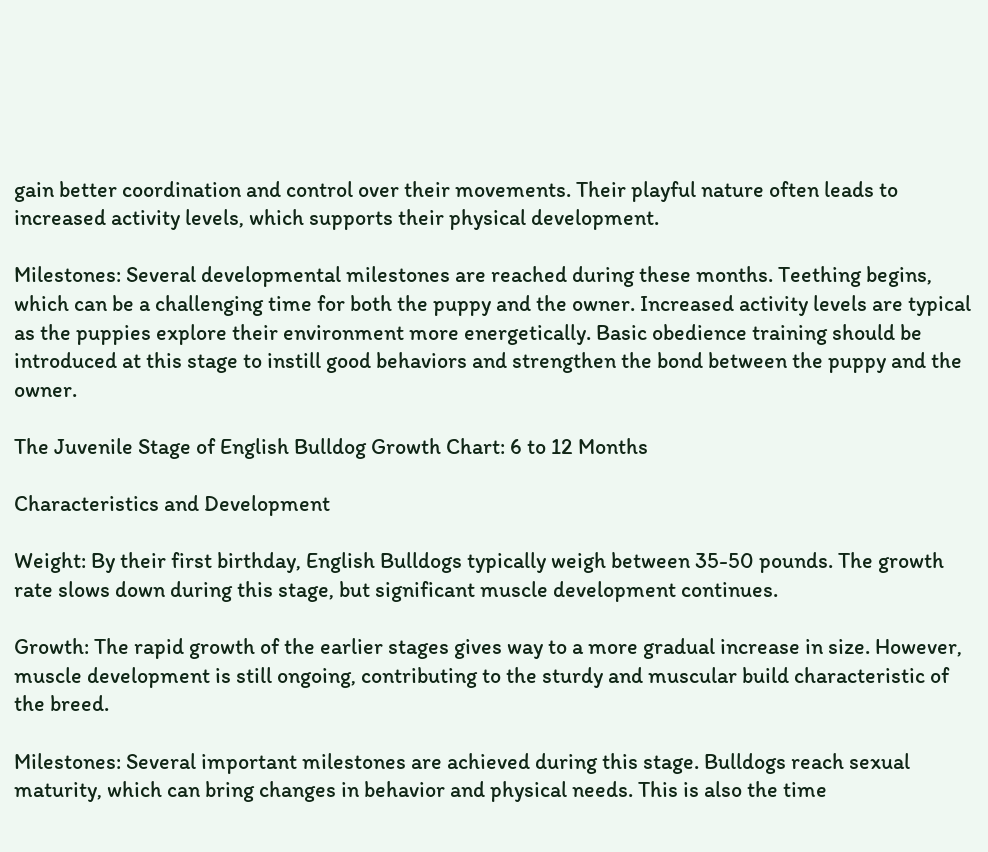gain better coordination and control over their movements. Their playful nature often leads to increased activity levels, which supports their physical development.

Milestones: Several developmental milestones are reached during these months. Teething begins, which can be a challenging time for both the puppy and the owner. Increased activity levels are typical as the puppies explore their environment more energetically. Basic obedience training should be introduced at this stage to instill good behaviors and strengthen the bond between the puppy and the owner.

The Juvenile Stage of English Bulldog Growth Chart: 6 to 12 Months

Characteristics and Development

Weight: By their first birthday, English Bulldogs typically weigh between 35-50 pounds. The growth rate slows down during this stage, but significant muscle development continues.

Growth: The rapid growth of the earlier stages gives way to a more gradual increase in size. However, muscle development is still ongoing, contributing to the sturdy and muscular build characteristic of the breed.

Milestones: Several important milestones are achieved during this stage. Bulldogs reach sexual maturity, which can bring changes in behavior and physical needs. This is also the time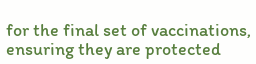for the final set of vaccinations, ensuring they are protected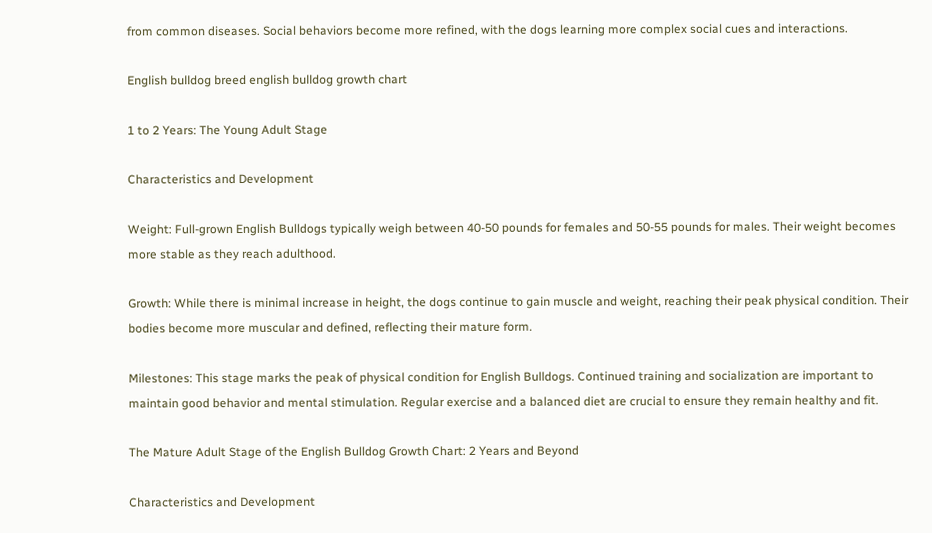from common diseases. Social behaviors become more refined, with the dogs learning more complex social cues and interactions.

English bulldog breed english bulldog growth chart

1 to 2 Years: The Young Adult Stage

Characteristics and Development

Weight: Full-grown English Bulldogs typically weigh between 40-50 pounds for females and 50-55 pounds for males. Their weight becomes more stable as they reach adulthood.

Growth: While there is minimal increase in height, the dogs continue to gain muscle and weight, reaching their peak physical condition. Their bodies become more muscular and defined, reflecting their mature form.

Milestones: This stage marks the peak of physical condition for English Bulldogs. Continued training and socialization are important to maintain good behavior and mental stimulation. Regular exercise and a balanced diet are crucial to ensure they remain healthy and fit.

The Mature Adult Stage of the English Bulldog Growth Chart: 2 Years and Beyond

Characteristics and Development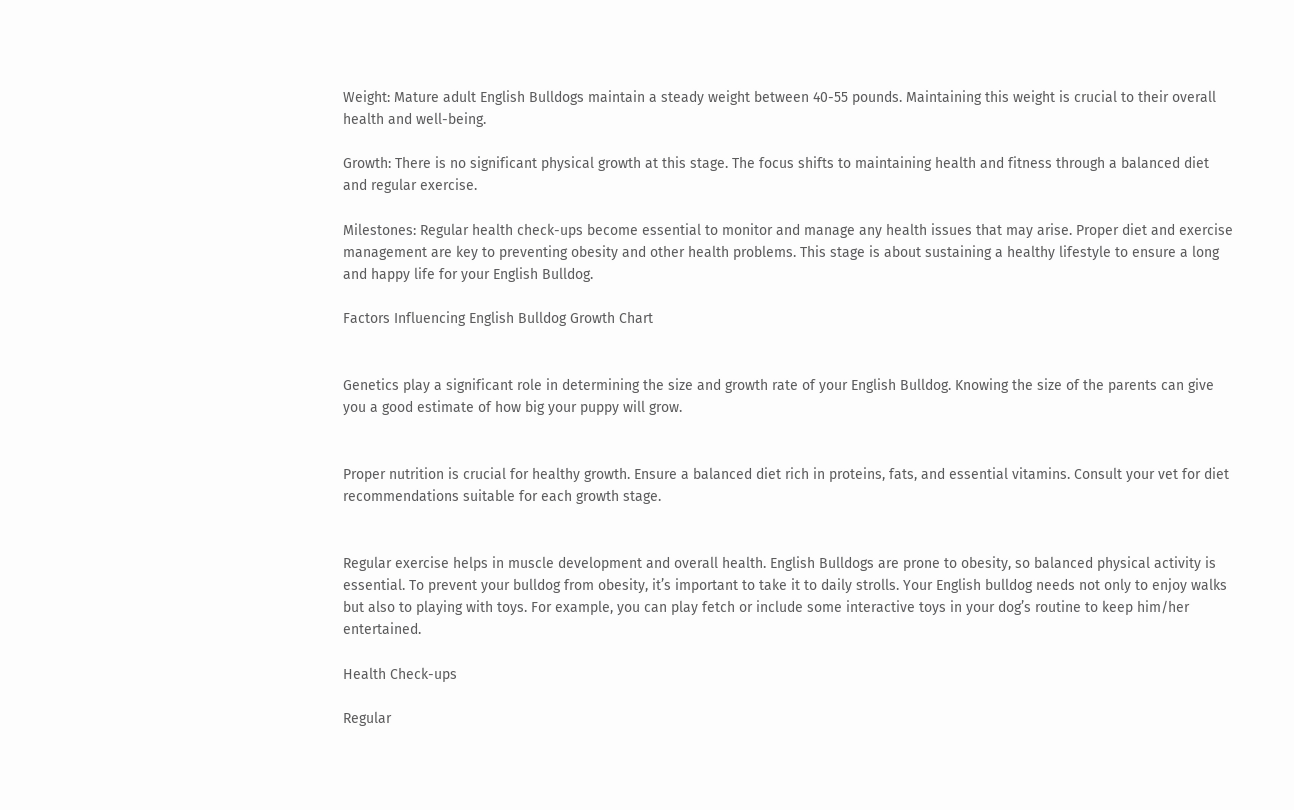Weight: Mature adult English Bulldogs maintain a steady weight between 40-55 pounds. Maintaining this weight is crucial to their overall health and well-being.

Growth: There is no significant physical growth at this stage. The focus shifts to maintaining health and fitness through a balanced diet and regular exercise.

Milestones: Regular health check-ups become essential to monitor and manage any health issues that may arise. Proper diet and exercise management are key to preventing obesity and other health problems. This stage is about sustaining a healthy lifestyle to ensure a long and happy life for your English Bulldog.

Factors Influencing English Bulldog Growth Chart


Genetics play a significant role in determining the size and growth rate of your English Bulldog. Knowing the size of the parents can give you a good estimate of how big your puppy will grow.


Proper nutrition is crucial for healthy growth. Ensure a balanced diet rich in proteins, fats, and essential vitamins. Consult your vet for diet recommendations suitable for each growth stage.


Regular exercise helps in muscle development and overall health. English Bulldogs are prone to obesity, so balanced physical activity is essential. To prevent your bulldog from obesity, it’s important to take it to daily strolls. Your English bulldog needs not only to enjoy walks but also to playing with toys. For example, you can play fetch or include some interactive toys in your dog’s routine to keep him/her entertained.

Health Check-ups

Regular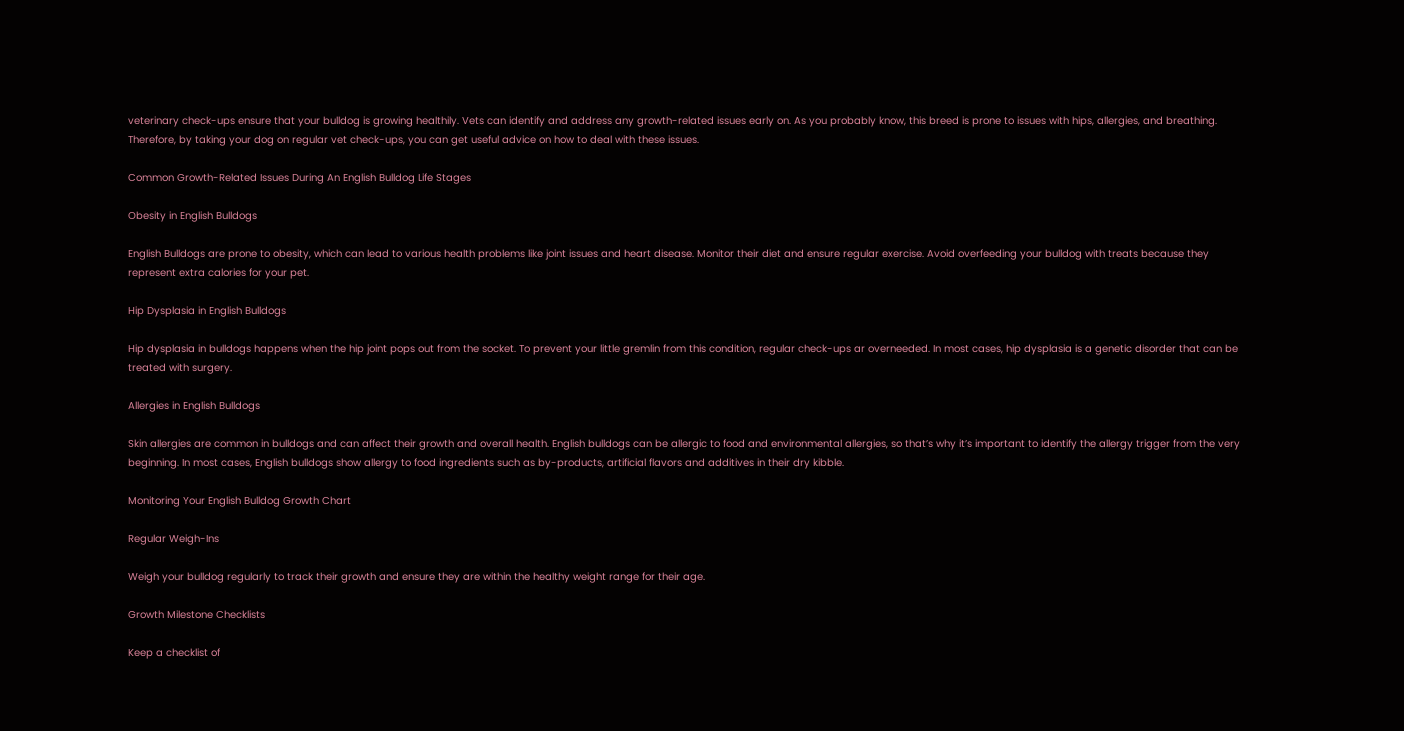veterinary check-ups ensure that your bulldog is growing healthily. Vets can identify and address any growth-related issues early on. As you probably know, this breed is prone to issues with hips, allergies, and breathing. Therefore, by taking your dog on regular vet check-ups, you can get useful advice on how to deal with these issues.

Common Growth-Related Issues During An English Bulldog Life Stages

Obesity in English Bulldogs

English Bulldogs are prone to obesity, which can lead to various health problems like joint issues and heart disease. Monitor their diet and ensure regular exercise. Avoid overfeeding your bulldog with treats because they represent extra calories for your pet.

Hip Dysplasia in English Bulldogs

Hip dysplasia in bulldogs happens when the hip joint pops out from the socket. To prevent your little gremlin from this condition, regular check-ups ar overneeded. In most cases, hip dysplasia is a genetic disorder that can be treated with surgery.

Allergies in English Bulldogs

Skin allergies are common in bulldogs and can affect their growth and overall health. English bulldogs can be allergic to food and environmental allergies, so that’s why it’s important to identify the allergy trigger from the very beginning. In most cases, English bulldogs show allergy to food ingredients such as by-products, artificial flavors and additives in their dry kibble.

Monitoring Your English Bulldog Growth Chart

Regular Weigh-Ins

Weigh your bulldog regularly to track their growth and ensure they are within the healthy weight range for their age.

Growth Milestone Checklists

Keep a checklist of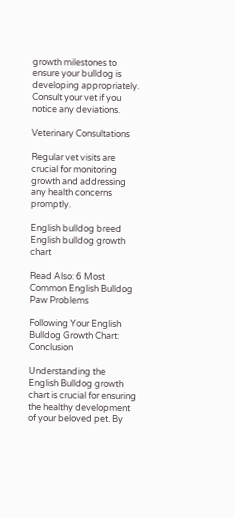growth milestones to ensure your bulldog is developing appropriately. Consult your vet if you notice any deviations.

Veterinary Consultations

Regular vet visits are crucial for monitoring growth and addressing any health concerns promptly.

English bulldog breed English bulldog growth chart

Read Also: 6 Most Common English Bulldog Paw Problems

Following Your English Bulldog Growth Chart: Conclusion

Understanding the English Bulldog growth chart is crucial for ensuring the healthy development of your beloved pet. By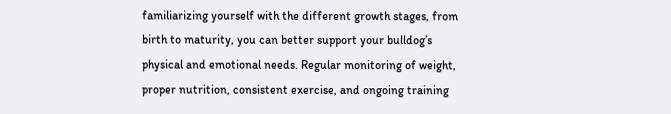familiarizing yourself with the different growth stages, from birth to maturity, you can better support your bulldog’s physical and emotional needs. Regular monitoring of weight, proper nutrition, consistent exercise, and ongoing training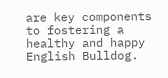are key components to fostering a healthy and happy English Bulldog.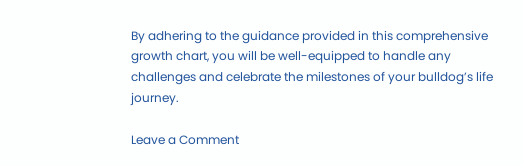By adhering to the guidance provided in this comprehensive growth chart, you will be well-equipped to handle any challenges and celebrate the milestones of your bulldog’s life journey.

Leave a Comment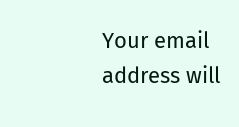Your email address will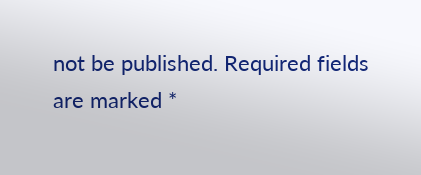not be published. Required fields are marked *